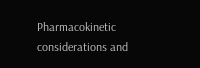Pharmacokinetic considerations and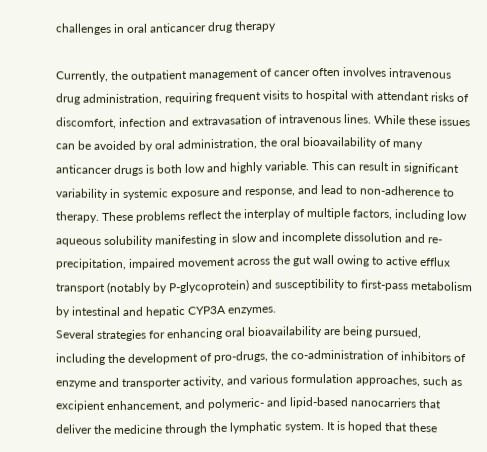challenges in oral anticancer drug therapy

Currently, the outpatient management of cancer often involves intravenous drug administration, requiring frequent visits to hospital with attendant risks of discomfort, infection and extravasation of intravenous lines. While these issues can be avoided by oral administration, the oral bioavailability of many anticancer drugs is both low and highly variable. This can result in significant variability in systemic exposure and response, and lead to non-adherence to therapy. These problems reflect the interplay of multiple factors, including low aqueous solubility manifesting in slow and incomplete dissolution and re-precipitation, impaired movement across the gut wall owing to active efflux transport (notably by P-glycoprotein) and susceptibility to first-pass metabolism by intestinal and hepatic CYP3A enzymes.
Several strategies for enhancing oral bioavailability are being pursued, including the development of pro-drugs, the co-administration of inhibitors of enzyme and transporter activity, and various formulation approaches, such as excipient enhancement, and polymeric- and lipid-based nanocarriers that deliver the medicine through the lymphatic system. It is hoped that these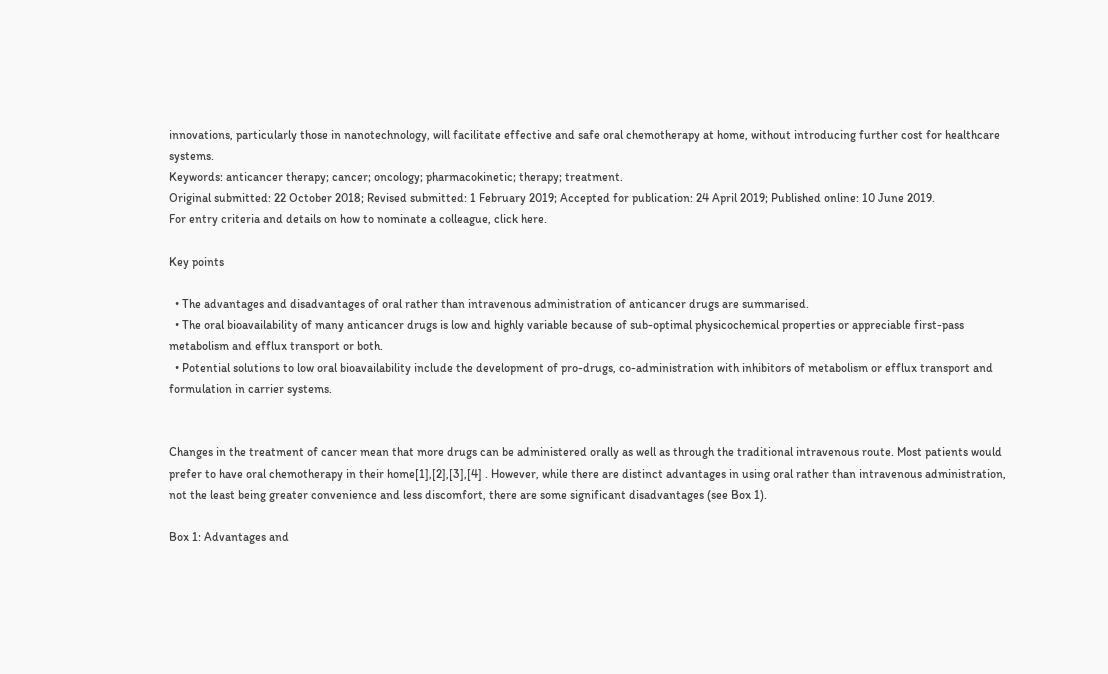innovations, particularly those in nanotechnology, will facilitate effective and safe oral chemotherapy at home, without introducing further cost for healthcare systems.
Keywords: anticancer therapy; cancer; oncology; pharmacokinetic; therapy; treatment.
Original submitted: 22 October 2018; Revised submitted: 1 February 2019; Accepted for publication: 24 April 2019; Published online: 10 June 2019.
For entry criteria and details on how to nominate a colleague, click here.

Key points

  • The advantages and disadvantages of oral rather than intravenous administration of anticancer drugs are summarised.
  • The oral bioavailability of many anticancer drugs is low and highly variable because of sub-optimal physicochemical properties or appreciable first-pass metabolism and efflux transport or both.
  • Potential solutions to low oral bioavailability include the development of pro-drugs, co-administration with inhibitors of metabolism or efflux transport and formulation in carrier systems.


Changes in the treatment of cancer mean that more drugs can be administered orally as well as through the traditional intravenous route. Most patients would prefer to have oral chemotherapy in their home[1],[2],[3],[4] . However, while there are distinct advantages in using oral rather than intravenous administration, not the least being greater convenience and less discomfort, there are some significant disadvantages (see Box 1).

Box 1: Advantages and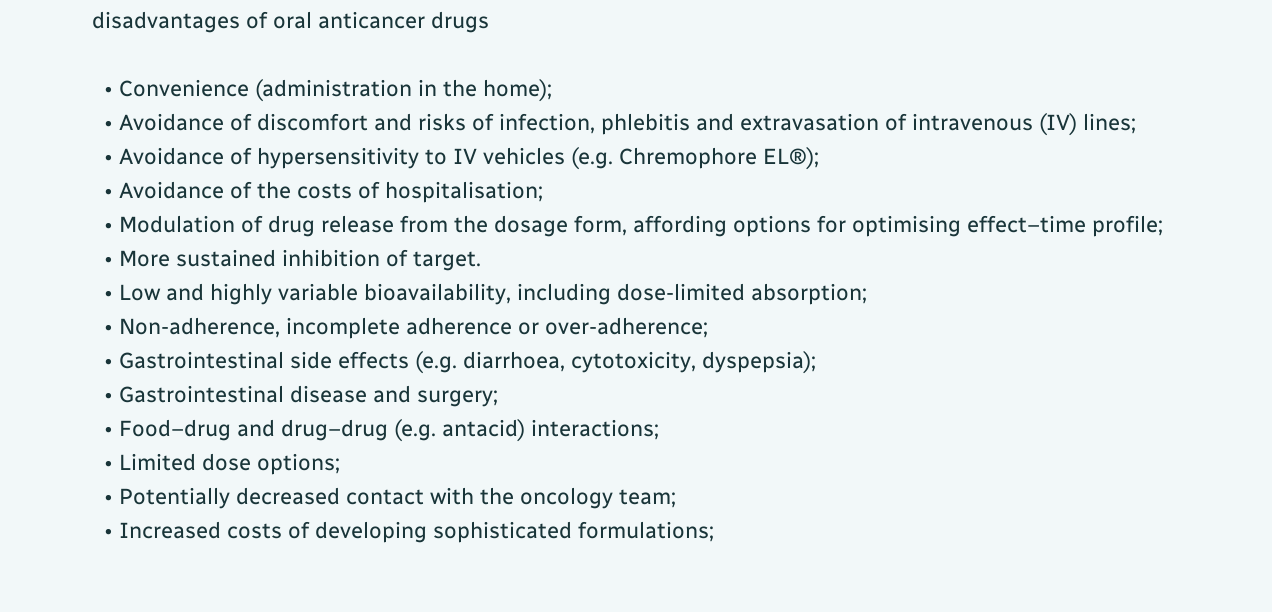disadvantages of oral anticancer drugs

  • Convenience (administration in the home);
  • Avoidance of discomfort and risks of infection, phlebitis and extravasation of intravenous (IV) lines;
  • Avoidance of hypersensitivity to IV vehicles (e.g. Chremophore EL®);
  • Avoidance of the costs of hospitalisation;
  • Modulation of drug release from the dosage form, affording options for optimising effect–time profile;
  • More sustained inhibition of target.
  • Low and highly variable bioavailability, including dose-limited absorption;
  • Non-adherence, incomplete adherence or over-adherence;
  • Gastrointestinal side effects (e.g. diarrhoea, cytotoxicity, dyspepsia);
  • Gastrointestinal disease and surgery;
  • Food–drug and drug–drug (e.g. antacid) interactions;
  • Limited dose options;
  • Potentially decreased contact with the oncology team;
  • Increased costs of developing sophisticated formulations;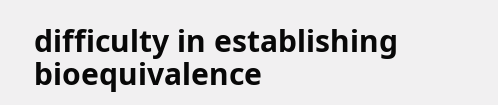difficulty in establishing bioequivalence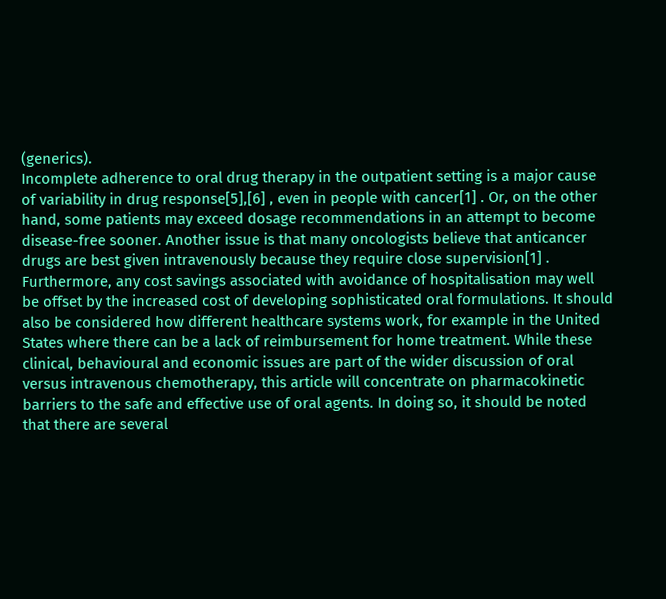(generics).
Incomplete adherence to oral drug therapy in the outpatient setting is a major cause of variability in drug response[5],[6] , even in people with cancer[1] . Or, on the other hand, some patients may exceed dosage recommendations in an attempt to become disease-free sooner. Another issue is that many oncologists believe that anticancer drugs are best given intravenously because they require close supervision[1] . Furthermore, any cost savings associated with avoidance of hospitalisation may well be offset by the increased cost of developing sophisticated oral formulations. It should also be considered how different healthcare systems work, for example in the United States where there can be a lack of reimbursement for home treatment. While these clinical, behavioural and economic issues are part of the wider discussion of oral versus intravenous chemotherapy, this article will concentrate on pharmacokinetic barriers to the safe and effective use of oral agents. In doing so, it should be noted that there are several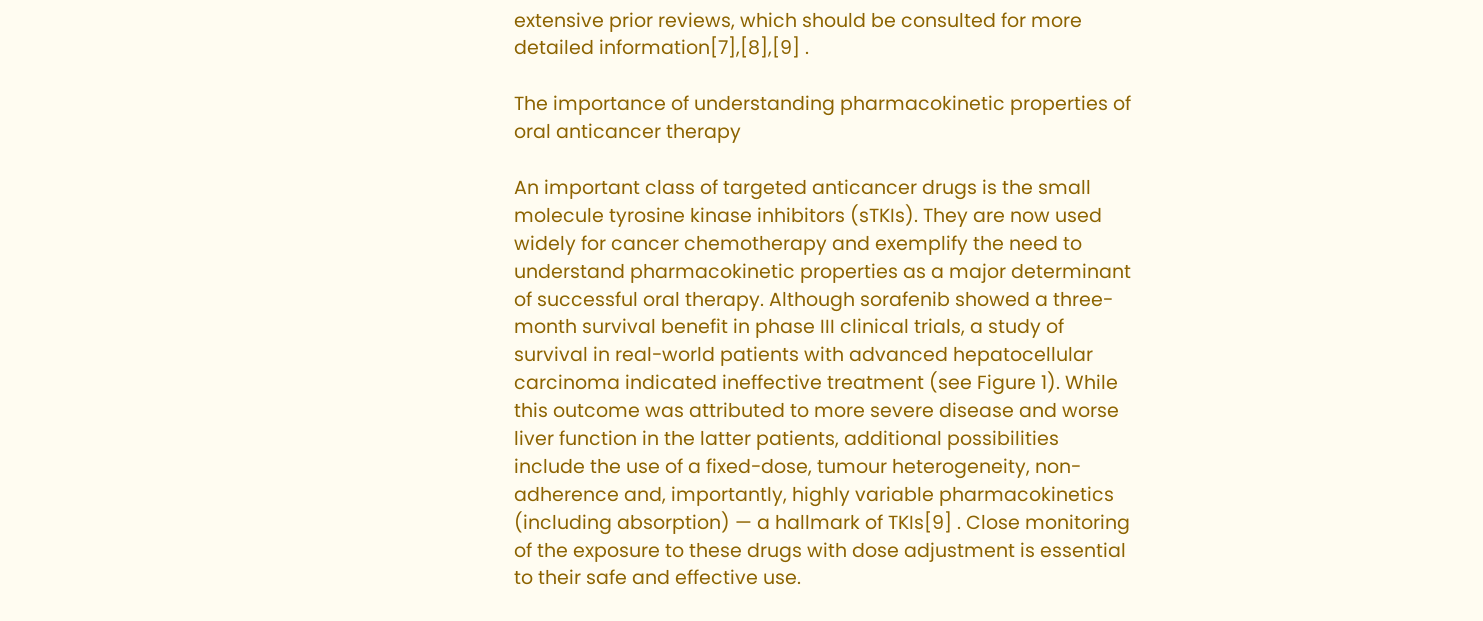extensive prior reviews, which should be consulted for more detailed information[7],[8],[9] .

The importance of understanding pharmacokinetic properties of oral anticancer therapy

An important class of targeted anticancer drugs is the small molecule tyrosine kinase inhibitors (sTKIs). They are now used widely for cancer chemotherapy and exemplify the need to understand pharmacokinetic properties as a major determinant of successful oral therapy. Although sorafenib showed a three-month survival benefit in phase III clinical trials, a study of survival in real-world patients with advanced hepatocellular carcinoma indicated ineffective treatment (see Figure 1). While this outcome was attributed to more severe disease and worse liver function in the latter patients, additional possibilities include the use of a fixed-dose, tumour heterogeneity, non-adherence and, importantly, highly variable pharmacokinetics (including absorption) — a hallmark of TKIs[9] . Close monitoring of the exposure to these drugs with dose adjustment is essential to their safe and effective use.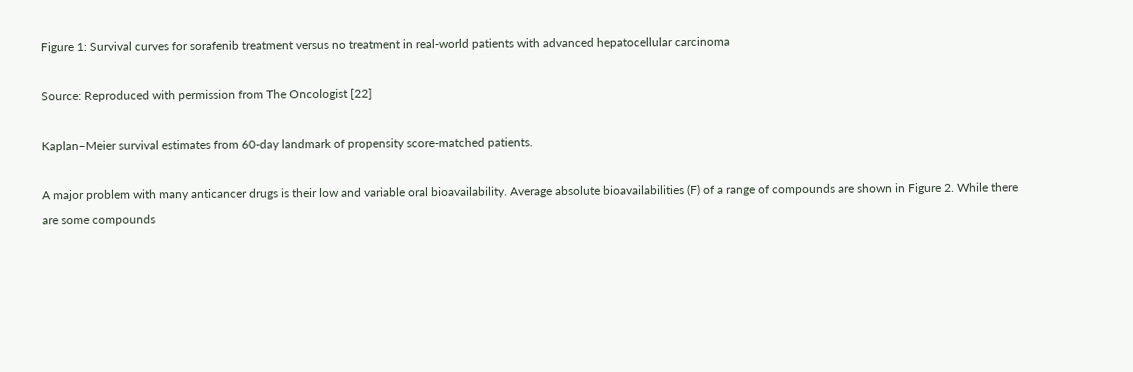Figure 1: Survival curves for sorafenib treatment versus no treatment in real-world patients with advanced hepatocellular carcinoma

Source: Reproduced with permission from The Oncologist [22]

Kaplan–Meier survival estimates from 60-day landmark of propensity score-matched patients.

A major problem with many anticancer drugs is their low and variable oral bioavailability. Average absolute bioavailabilities (F) of a range of compounds are shown in Figure 2. While there are some compounds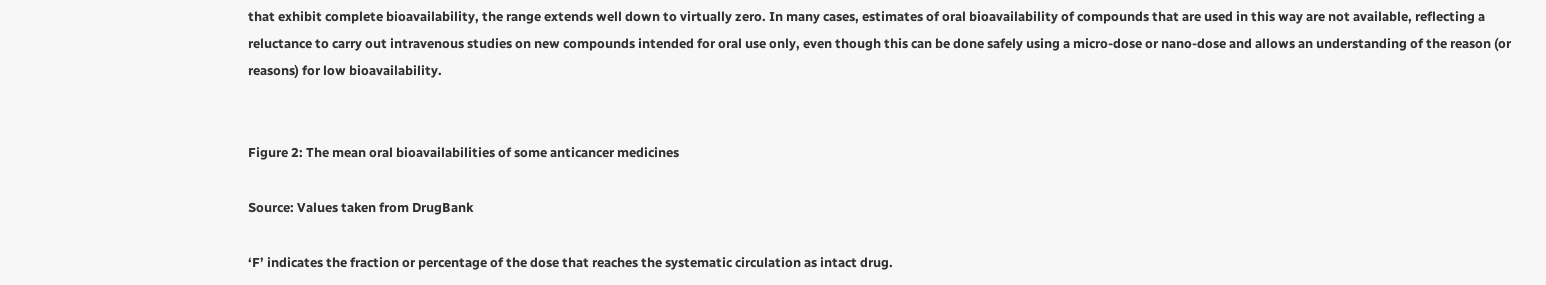that exhibit complete bioavailability, the range extends well down to virtually zero. In many cases, estimates of oral bioavailability of compounds that are used in this way are not available, reflecting a reluctance to carry out intravenous studies on new compounds intended for oral use only, even though this can be done safely using a micro-dose or nano-dose and allows an understanding of the reason (or reasons) for low bioavailability.


Figure 2: The mean oral bioavailabilities of some anticancer medicines

Source: Values taken from DrugBank

‘F’ indicates the fraction or percentage of the dose that reaches the systematic circulation as intact drug.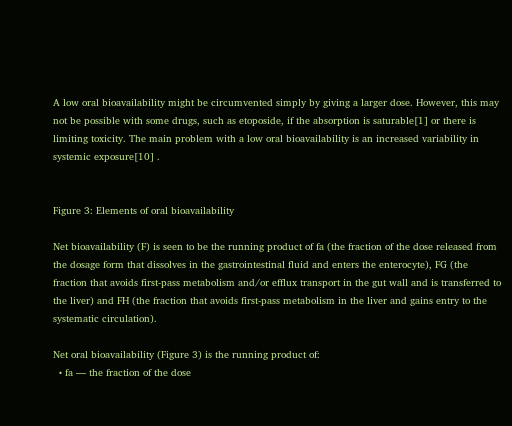A low oral bioavailability might be circumvented simply by giving a larger dose. However, this may not be possible with some drugs, such as etoposide, if the absorption is saturable[1] or there is limiting toxicity. The main problem with a low oral bioavailability is an increased variability in systemic exposure[10] .


Figure 3: Elements of oral bioavailability

Net bioavailability (F) is seen to be the running product of fa (the fraction of the dose released from the dosage form that dissolves in the gastrointestinal fluid and enters the enterocyte), FG (the fraction that avoids first-pass metabolism and/or efflux transport in the gut wall and is transferred to the liver) and FH (the fraction that avoids first-pass metabolism in the liver and gains entry to the systematic circulation).

Net oral bioavailability (Figure 3) is the running product of:
  • fa — the fraction of the dose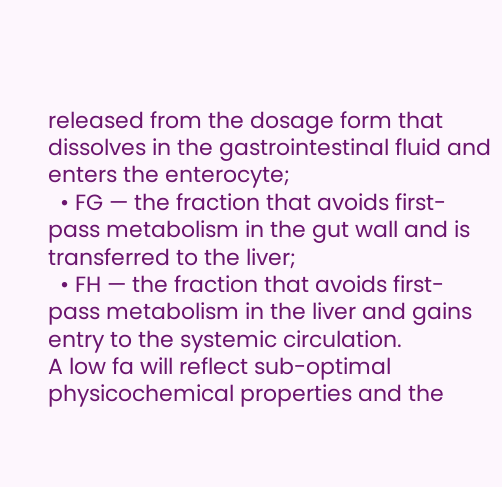released from the dosage form that dissolves in the gastrointestinal fluid and enters the enterocyte;
  • FG — the fraction that avoids first-pass metabolism in the gut wall and is transferred to the liver;
  • FH — the fraction that avoids first-pass metabolism in the liver and gains entry to the systemic circulation.
A low fa will reflect sub-optimal physicochemical properties and the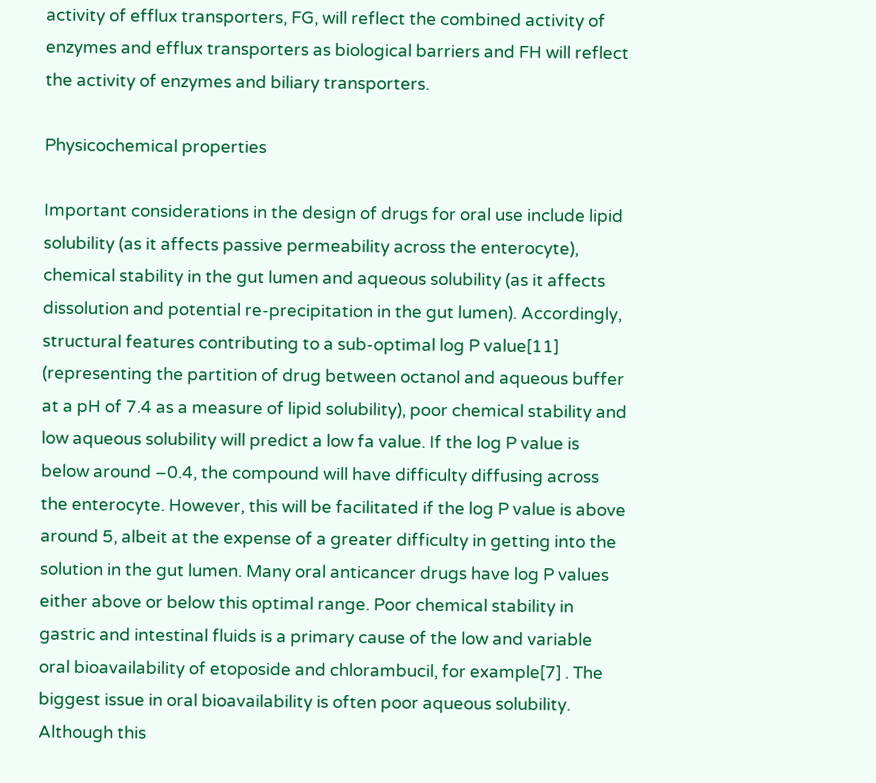activity of efflux transporters, FG, will reflect the combined activity of enzymes and efflux transporters as biological barriers and FH will reflect the activity of enzymes and biliary transporters.

Physicochemical properties

Important considerations in the design of drugs for oral use include lipid solubility (as it affects passive permeability across the enterocyte), chemical stability in the gut lumen and aqueous solubility (as it affects dissolution and potential re-precipitation in the gut lumen). Accordingly, structural features contributing to a sub-optimal log P value[11] (representing the partition of drug between octanol and aqueous buffer at a pH of 7.4 as a measure of lipid solubility), poor chemical stability and low aqueous solubility will predict a low fa value. If the log P value is below around –0.4, the compound will have difficulty diffusing across the enterocyte. However, this will be facilitated if the log P value is above around 5, albeit at the expense of a greater difficulty in getting into the solution in the gut lumen. Many oral anticancer drugs have log P values either above or below this optimal range. Poor chemical stability in gastric and intestinal fluids is a primary cause of the low and variable oral bioavailability of etoposide and chlorambucil, for example[7] . The biggest issue in oral bioavailability is often poor aqueous solubility. Although this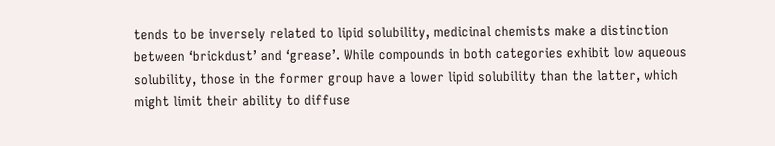tends to be inversely related to lipid solubility, medicinal chemists make a distinction between ‘brickdust’ and ‘grease’. While compounds in both categories exhibit low aqueous solubility, those in the former group have a lower lipid solubility than the latter, which might limit their ability to diffuse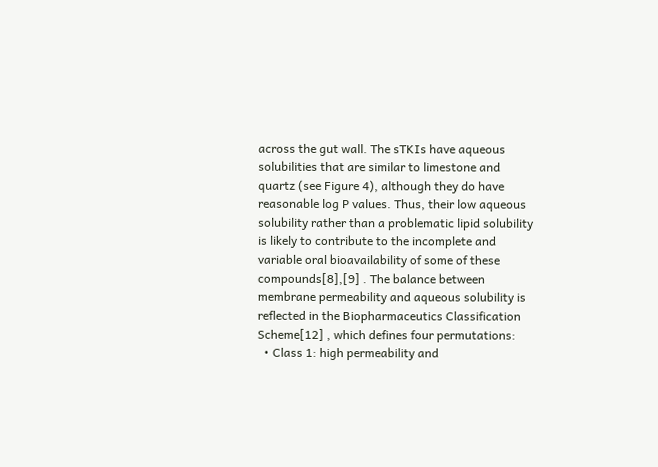across the gut wall. The sTKIs have aqueous solubilities that are similar to limestone and quartz (see Figure 4), although they do have reasonable log P values. Thus, their low aqueous solubility rather than a problematic lipid solubility is likely to contribute to the incomplete and variable oral bioavailability of some of these compounds[8],[9] . The balance between membrane permeability and aqueous solubility is reflected in the Biopharmaceutics Classification Scheme[12] , which defines four permutations:
  • Class 1: high permeability and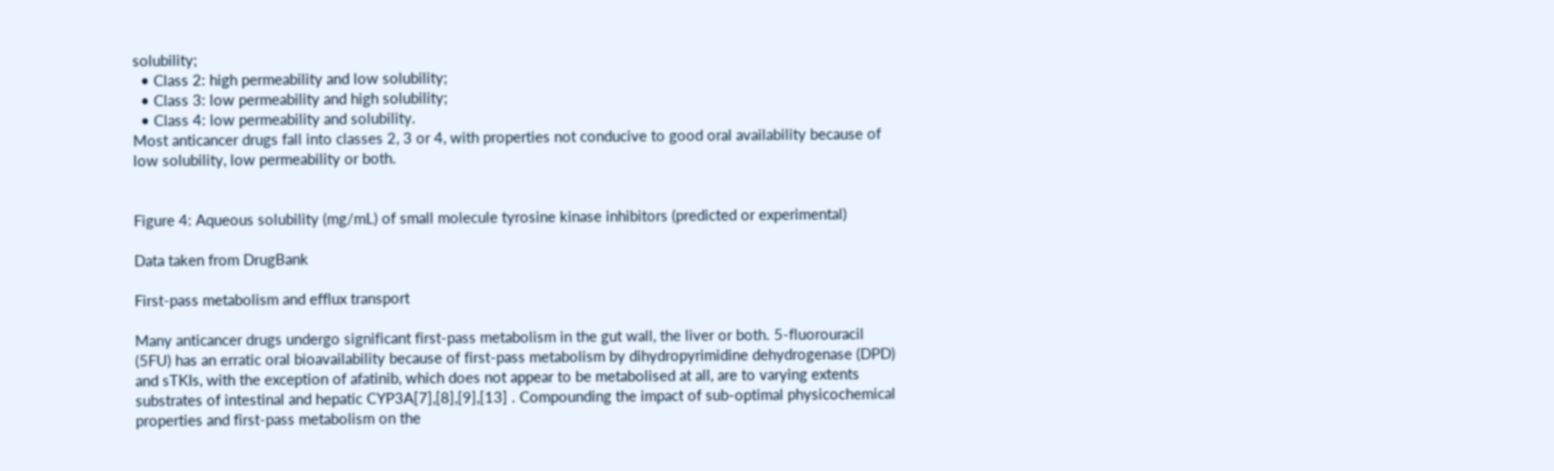solubility;
  • Class 2: high permeability and low solubility;
  • Class 3: low permeability and high solubility;
  • Class 4: low permeability and solubility.
Most anticancer drugs fall into classes 2, 3 or 4, with properties not conducive to good oral availability because of low solubility, low permeability or both.


Figure 4: Aqueous solubility (mg/mL) of small molecule tyrosine kinase inhibitors (predicted or experimental)

Data taken from DrugBank

First-pass metabolism and efflux transport

Many anticancer drugs undergo significant first-pass metabolism in the gut wall, the liver or both. 5-fluorouracil (5FU) has an erratic oral bioavailability because of first-pass metabolism by dihydropyrimidine dehydrogenase (DPD) and sTKIs, with the exception of afatinib, which does not appear to be metabolised at all, are to varying extents substrates of intestinal and hepatic CYP3A[7],[8],[9],[13] . Compounding the impact of sub-optimal physicochemical properties and first-pass metabolism on the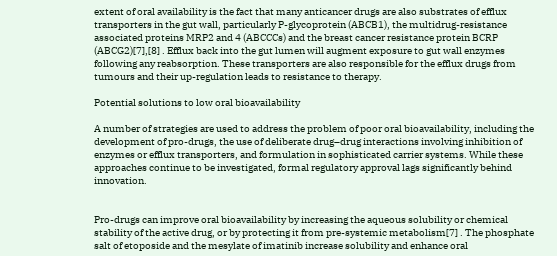extent of oral availability is the fact that many anticancer drugs are also substrates of efflux transporters in the gut wall, particularly P-glycoprotein (ABCB1), the multidrug-resistance associated proteins MRP2 and 4 (ABCCCs) and the breast cancer resistance protein BCRP (ABCG2)[7],[8] . Efflux back into the gut lumen will augment exposure to gut wall enzymes following any reabsorption. These transporters are also responsible for the efflux drugs from tumours and their up-regulation leads to resistance to therapy.

Potential solutions to low oral bioavailability

A number of strategies are used to address the problem of poor oral bioavailability, including the development of pro-drugs, the use of deliberate drug–drug interactions involving inhibition of enzymes or efflux transporters, and formulation in sophisticated carrier systems. While these approaches continue to be investigated, formal regulatory approval lags significantly behind innovation.


Pro-drugs can improve oral bioavailability by increasing the aqueous solubility or chemical stability of the active drug, or by protecting it from pre-systemic metabolism[7] . The phosphate salt of etoposide and the mesylate of imatinib increase solubility and enhance oral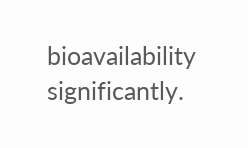bioavailability significantly.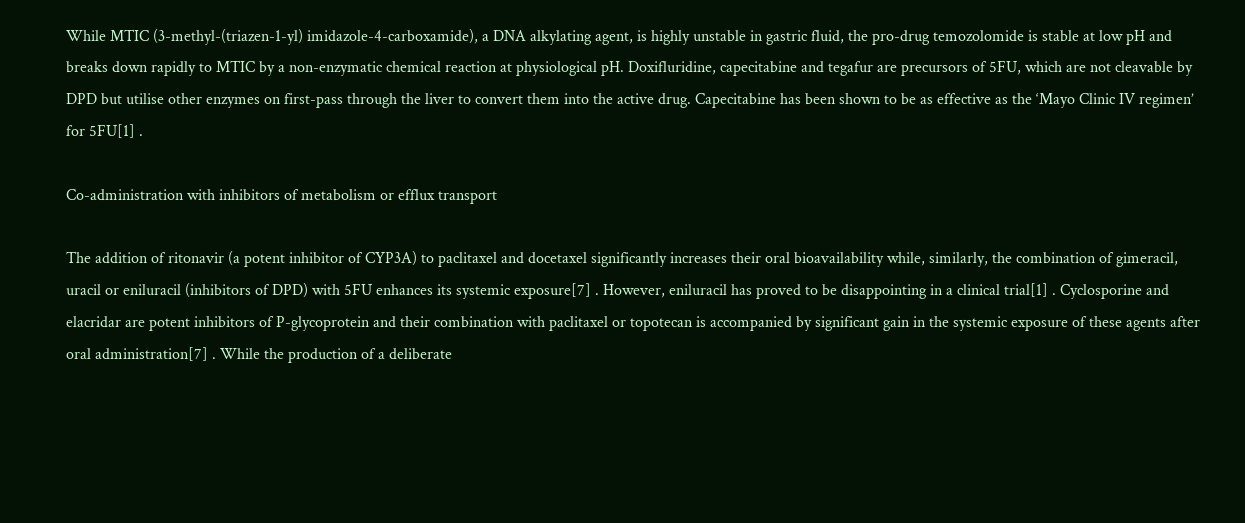While MTIC (3-methyl-(triazen-1-yl) imidazole-4-carboxamide), a DNA alkylating agent, is highly unstable in gastric fluid, the pro-drug temozolomide is stable at low pH and breaks down rapidly to MTIC by a non-enzymatic chemical reaction at physiological pH. Doxifluridine, capecitabine and tegafur are precursors of 5FU, which are not cleavable by DPD but utilise other enzymes on first-pass through the liver to convert them into the active drug. Capecitabine has been shown to be as effective as the ‘Mayo Clinic IV regimen’ for 5FU[1] .

Co-administration with inhibitors of metabolism or efflux transport

The addition of ritonavir (a potent inhibitor of CYP3A) to paclitaxel and docetaxel significantly increases their oral bioavailability while, similarly, the combination of gimeracil, uracil or eniluracil (inhibitors of DPD) with 5FU enhances its systemic exposure[7] . However, eniluracil has proved to be disappointing in a clinical trial[1] . Cyclosporine and elacridar are potent inhibitors of P-glycoprotein and their combination with paclitaxel or topotecan is accompanied by significant gain in the systemic exposure of these agents after oral administration[7] . While the production of a deliberate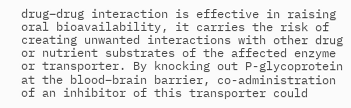drug–drug interaction is effective in raising oral bioavailability, it carries the risk of creating unwanted interactions with other drug or nutrient substrates of the affected enzyme or transporter. By knocking out P-glycoprotein at the blood–brain barrier, co-administration of an inhibitor of this transporter could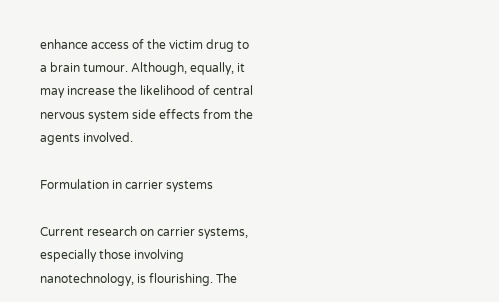enhance access of the victim drug to a brain tumour. Although, equally, it may increase the likelihood of central nervous system side effects from the agents involved.

Formulation in carrier systems

Current research on carrier systems, especially those involving nanotechnology, is flourishing. The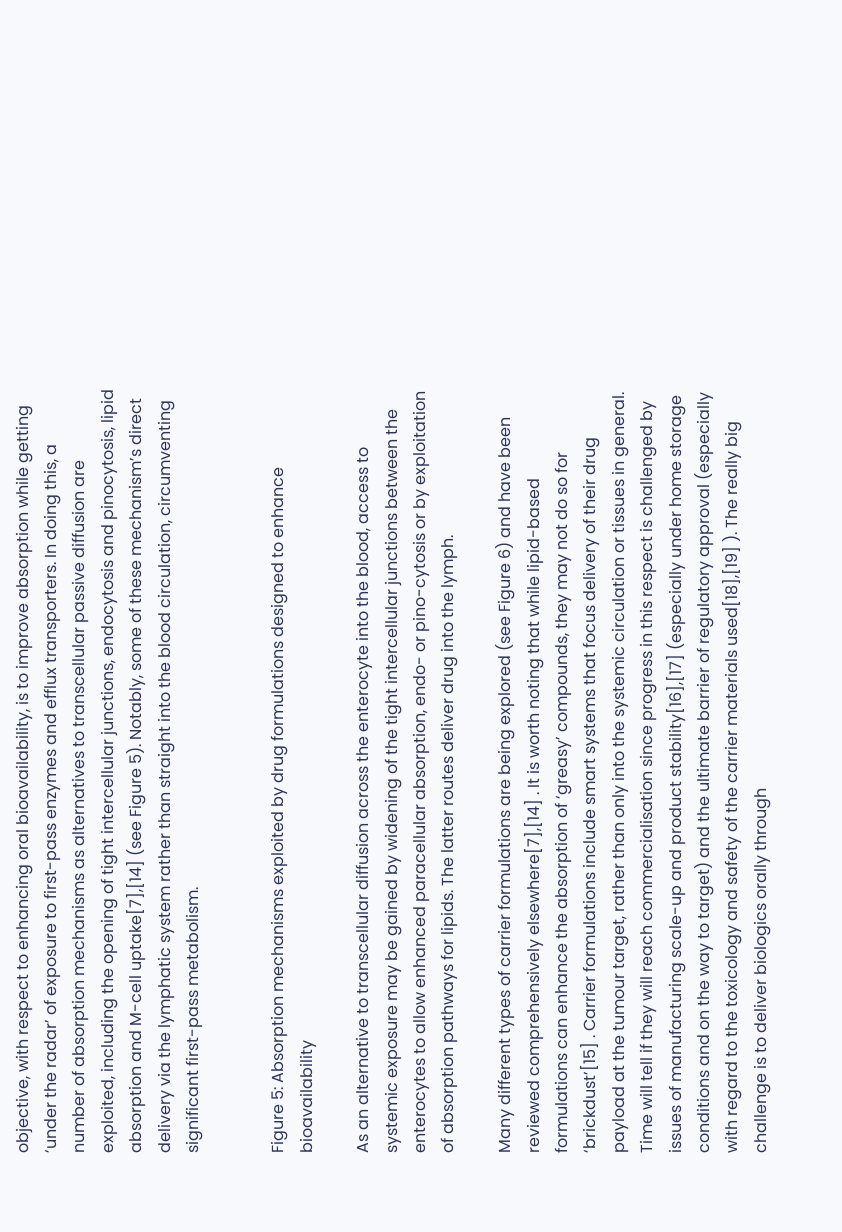objective, with respect to enhancing oral bioavailability, is to improve absorption while getting ‘under the radar’ of exposure to first-pass enzymes and efflux transporters. In doing this, a number of absorption mechanisms as alternatives to transcellular passive diffusion are exploited, including the opening of tight intercellular junctions, endocytosis and pinocytosis, lipid absorption and M-cell uptake[7],[14] (see Figure 5). Notably, some of these mechanism’s direct delivery via the lymphatic system rather than straight into the blood circulation, circumventing significant first-pass metabolism.


Figure 5: Absorption mechanisms exploited by drug formulations designed to enhance bioavailability

As an alternative to transcellular diffusion across the enterocyte into the blood, access to systemic exposure may be gained by widening of the tight intercellular junctions between the enterocytes to allow enhanced paracellular absorption, endo- or pino-cytosis or by exploitation of absorption pathways for lipids. The latter routes deliver drug into the lymph.

Many different types of carrier formulations are being explored (see Figure 6) and have been reviewed comprehensively elsewhere[7],[14] . It is worth noting that while lipid-based formulations can enhance the absorption of ‘greasy’ compounds, they may not do so for ‘brickdust’[15] . Carrier formulations include smart systems that focus delivery of their drug payload at the tumour target, rather than only into the systemic circulation or tissues in general. Time will tell if they will reach commercialisation since progress in this respect is challenged by issues of manufacturing scale-up and product stability[16],[17] (especially under home storage conditions and on the way to target) and the ultimate barrier of regulatory approval (especially with regard to the toxicology and safety of the carrier materials used[18],[19] ). The really big challenge is to deliver biologics orally through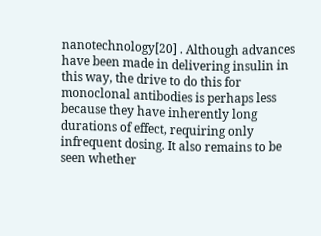nanotechnology[20] . Although advances have been made in delivering insulin in this way, the drive to do this for monoclonal antibodies is perhaps less because they have inherently long durations of effect, requiring only infrequent dosing. It also remains to be seen whether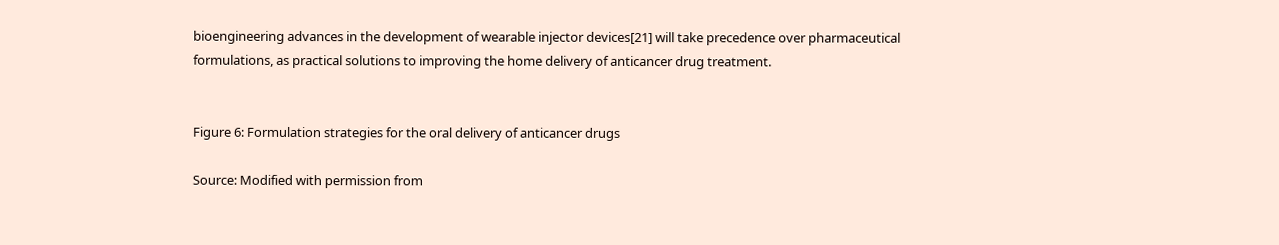bioengineering advances in the development of wearable injector devices[21] will take precedence over pharmaceutical formulations, as practical solutions to improving the home delivery of anticancer drug treatment.


Figure 6: Formulation strategies for the oral delivery of anticancer drugs

Source: Modified with permission from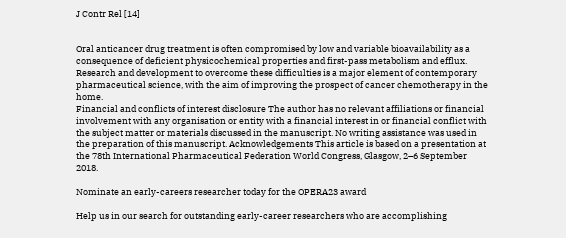J Contr Rel [14]


Oral anticancer drug treatment is often compromised by low and variable bioavailability as a consequence of deficient physicochemical properties and first-pass metabolism and efflux. Research and development to overcome these difficulties is a major element of contemporary pharmaceutical science, with the aim of improving the prospect of cancer chemotherapy in the home.
Financial and conflicts of interest disclosure The author has no relevant affiliations or financial involvement with any organisation or entity with a financial interest in or financial conflict with the subject matter or materials discussed in the manuscript. No writing assistance was used in the preparation of this manuscript. Acknowledgements This article is based on a presentation at the 78th International Pharmaceutical Federation World Congress, Glasgow, 2–6 September 2018.

Nominate an early-careers researcher today for the OPERA23 award

Help us in our search for outstanding early-career researchers who are accomplishing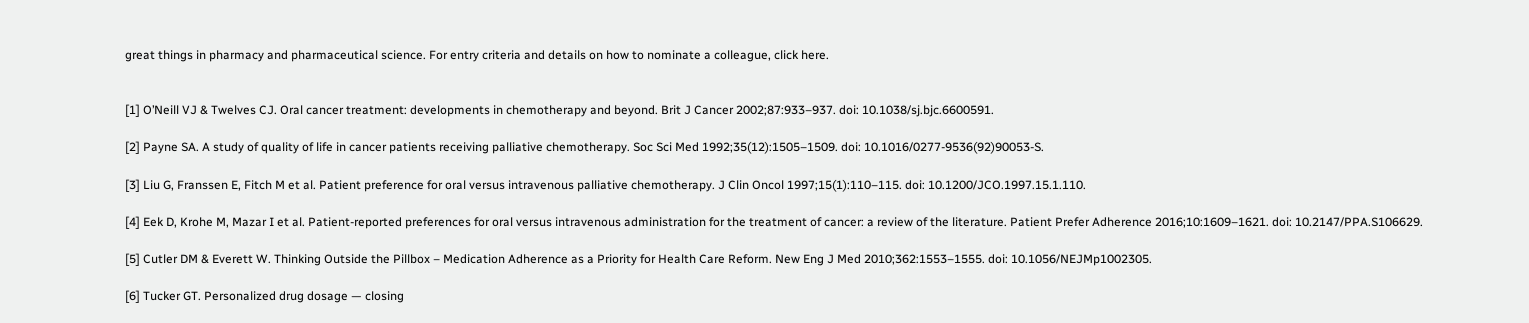great things in pharmacy and pharmaceutical science. For entry criteria and details on how to nominate a colleague, click here.


[1] O’Neill VJ & Twelves CJ. Oral cancer treatment: developments in chemotherapy and beyond. Brit J Cancer 2002;87:933–937. doi: 10.1038/sj.bjc.6600591.

[2] Payne SA. A study of quality of life in cancer patients receiving palliative chemotherapy. Soc Sci Med 1992;35(12):1505–1509. doi: 10.1016/0277-9536(92)90053-S.

[3] Liu G, Franssen E, Fitch M et al. Patient preference for oral versus intravenous palliative chemotherapy. J Clin Oncol 1997;15(1):110–115. doi: 10.1200/JCO.1997.15.1.110.

[4] Eek D, Krohe M, Mazar I et al. Patient-reported preferences for oral versus intravenous administration for the treatment of cancer: a review of the literature. Patient Prefer Adherence 2016;10:1609–1621. doi: 10.2147/PPA.S106629.

[5] Cutler DM & Everett W. Thinking Outside the Pillbox – Medication Adherence as a Priority for Health Care Reform. New Eng J Med 2010;362:1553–1555. doi: 10.1056/NEJMp1002305.

[6] Tucker GT. Personalized drug dosage — closing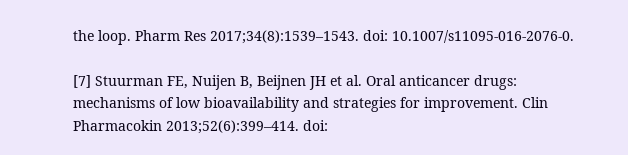the loop. Pharm Res 2017;34(8):1539–1543. doi: 10.1007/s11095-016-2076-0.

[7] Stuurman FE, Nuijen B, Beijnen JH et al. Oral anticancer drugs: mechanisms of low bioavailability and strategies for improvement. Clin Pharmacokin 2013;52(6):399–414. doi: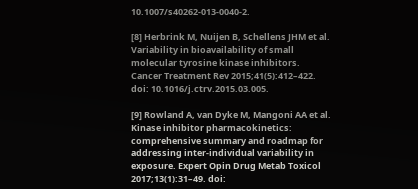10.1007/s40262-013-0040-2.

[8] Herbrink M, Nuijen B, Schellens JHM et al. Variability in bioavailability of small molecular tyrosine kinase inhibitors. Cancer Treatment Rev 2015;41(5):412–422. doi: 10.1016/j.ctrv.2015.03.005.

[9] Rowland A, van Dyke M, Mangoni AA et al. Kinase inhibitor pharmacokinetics: comprehensive summary and roadmap for addressing inter-individual variability in exposure. Expert Opin Drug Metab Toxicol 2017;13(1):31–49. doi: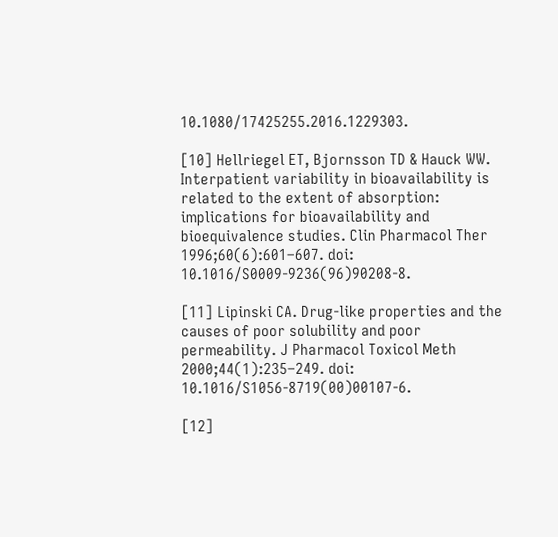10.1080/17425255.2016.1229303.

[10] Hellriegel ET, Bjornsson TD & Hauck WW. Interpatient variability in bioavailability is related to the extent of absorption: implications for bioavailability and bioequivalence studies. Clin Pharmacol Ther 1996;60(6):601–607. doi: 10.1016/S0009-9236(96)90208-8.

[11] Lipinski CA. Drug-like properties and the causes of poor solubility and poor permeability. J Pharmacol Toxicol Meth 2000;44(1):235–249. doi: 10.1016/S1056-8719(00)00107-6.

[12]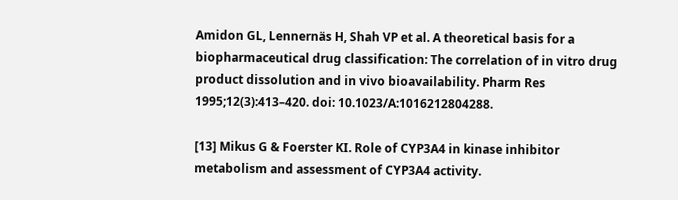Amidon GL, Lennernäs H, Shah VP et al. A theoretical basis for a biopharmaceutical drug classification: The correlation of in vitro drug product dissolution and in vivo bioavailability. Pharm Res 1995;12(3):413–420. doi: 10.1023/A:1016212804288.

[13] Mikus G & Foerster KI. Role of CYP3A4 in kinase inhibitor metabolism and assessment of CYP3A4 activity.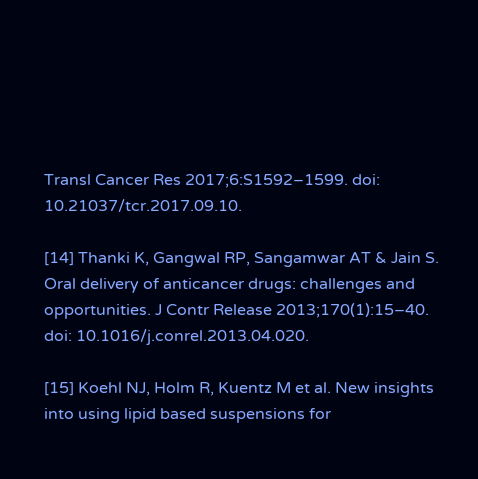Transl Cancer Res 2017;6:S1592–1599. doi: 10.21037/tcr.2017.09.10.

[14] Thanki K, Gangwal RP, Sangamwar AT & Jain S. Oral delivery of anticancer drugs: challenges and opportunities. J Contr Release 2013;170(1):15–40. doi: 10.1016/j.conrel.2013.04.020.

[15] Koehl NJ, Holm R, Kuentz M et al. New insights into using lipid based suspensions for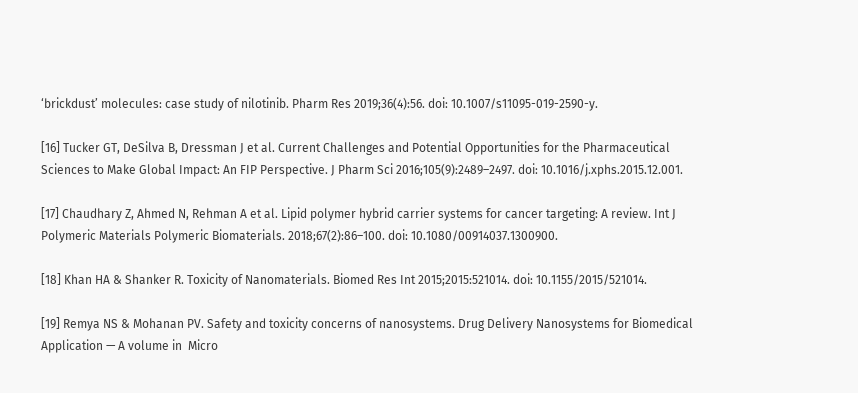‘brickdust’ molecules: case study of nilotinib. Pharm Res 2019;36(4):56. doi: 10.1007/s11095-019-2590-y.

[16] Tucker GT, DeSilva B, Dressman J et al. Current Challenges and Potential Opportunities for the Pharmaceutical Sciences to Make Global Impact: An FIP Perspective. J Pharm Sci 2016;105(9):2489–2497. doi: 10.1016/j.xphs.2015.12.001.

[17] Chaudhary Z, Ahmed N, Rehman A et al. Lipid polymer hybrid carrier systems for cancer targeting: A review. Int J Polymeric Materials Polymeric Biomaterials. 2018;67(2):86–100. doi: 10.1080/00914037.1300900.

[18] Khan HA & Shanker R. Toxicity of Nanomaterials. Biomed Res Int 2015;2015:521014. doi: 10.1155/2015/521014.

[19] Remya NS & Mohanan PV. Safety and toxicity concerns of nanosystems. Drug Delivery Nanosystems for Biomedical Application — A volume in  Micro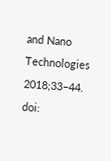and Nano Technologies 2018;33–44. doi: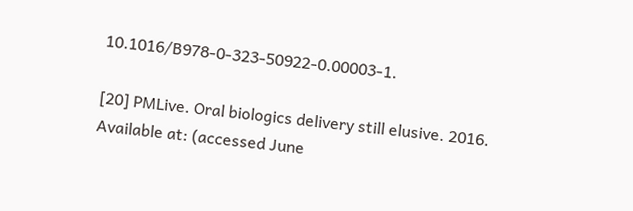10.1016/B978-0-323-50922-0.00003-1.

[20] PMLive. Oral biologics delivery still elusive. 2016. Available at: (accessed June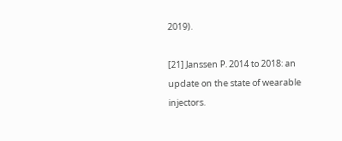2019).

[21] Janssen P. 2014 to 2018: an update on the state of wearable injectors.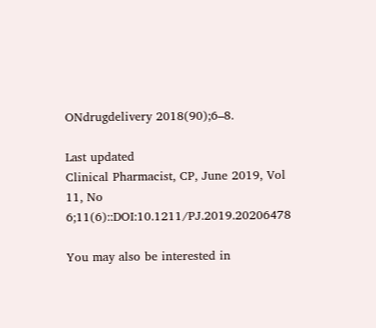ONdrugdelivery 2018(90);6–8.

Last updated
Clinical Pharmacist, CP, June 2019, Vol 11, No 6;11(6)::DOI:10.1211/PJ.2019.20206478

You may also be interested in